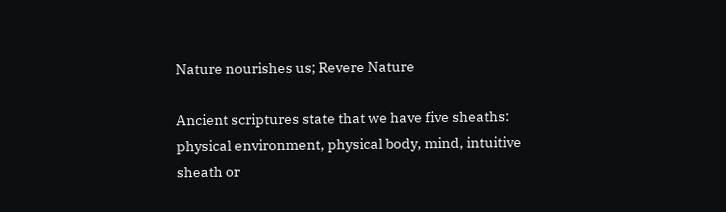Nature nourishes us; Revere Nature

Ancient scriptures state that we have five sheaths: physical environment, physical body, mind, intuitive sheath or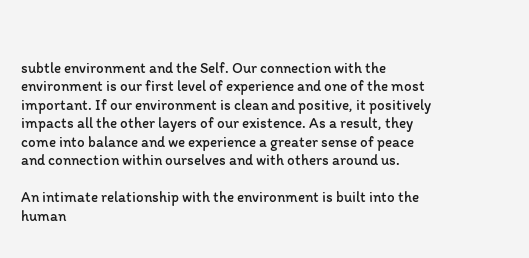subtle environment and the Self. Our connection with the environment is our first level of experience and one of the most important. If our environment is clean and positive, it positively impacts all the other layers of our existence. As a result, they come into balance and we experience a greater sense of peace and connection within ourselves and with others around us.

An intimate relationship with the environment is built into the human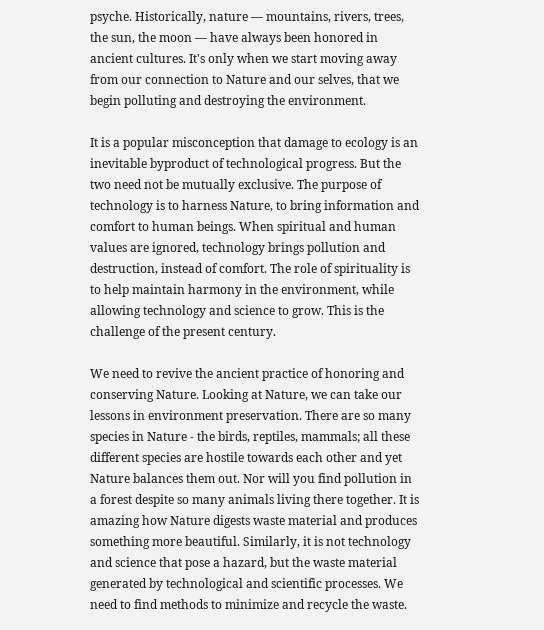psyche. Historically, nature — mountains, rivers, trees, the sun, the moon — have always been honored in ancient cultures. It's only when we start moving away from our connection to Nature and our selves, that we begin polluting and destroying the environment.

It is a popular misconception that damage to ecology is an inevitable byproduct of technological progress. But the two need not be mutually exclusive. The purpose of technology is to harness Nature, to bring information and comfort to human beings. When spiritual and human values are ignored, technology brings pollution and destruction, instead of comfort. The role of spirituality is to help maintain harmony in the environment, while allowing technology and science to grow. This is the challenge of the present century.

We need to revive the ancient practice of honoring and conserving Nature. Looking at Nature, we can take our lessons in environment preservation. There are so many species in Nature - the birds, reptiles, mammals; all these different species are hostile towards each other and yet Nature balances them out. Nor will you find pollution in a forest despite so many animals living there together. It is amazing how Nature digests waste material and produces something more beautiful. Similarly, it is not technology and science that pose a hazard, but the waste material generated by technological and scientific processes. We need to find methods to minimize and recycle the waste.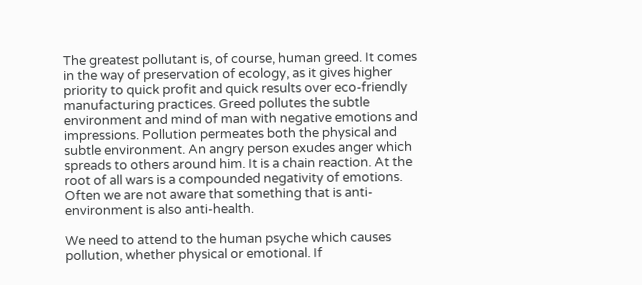The greatest pollutant is, of course, human greed. It comes in the way of preservation of ecology, as it gives higher priority to quick profit and quick results over eco-friendly manufacturing practices. Greed pollutes the subtle environment and mind of man with negative emotions and impressions. Pollution permeates both the physical and subtle environment. An angry person exudes anger which spreads to others around him. It is a chain reaction. At the root of all wars is a compounded negativity of emotions. Often we are not aware that something that is anti-environment is also anti-health.

We need to attend to the human psyche which causes pollution, whether physical or emotional. If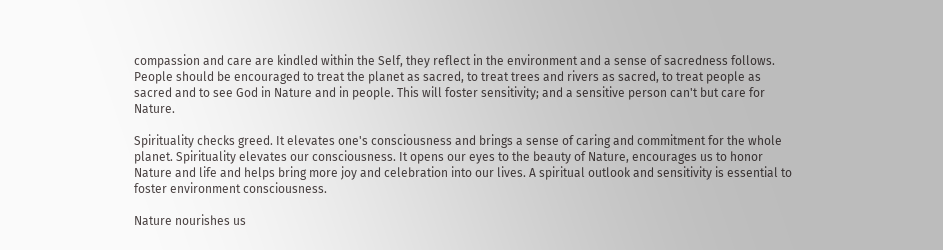compassion and care are kindled within the Self, they reflect in the environment and a sense of sacredness follows. People should be encouraged to treat the planet as sacred, to treat trees and rivers as sacred, to treat people as sacred and to see God in Nature and in people. This will foster sensitivity; and a sensitive person can't but care for Nature.

Spirituality checks greed. It elevates one's consciousness and brings a sense of caring and commitment for the whole planet. Spirituality elevates our consciousness. It opens our eyes to the beauty of Nature, encourages us to honor Nature and life and helps bring more joy and celebration into our lives. A spiritual outlook and sensitivity is essential to foster environment consciousness.

Nature nourishes us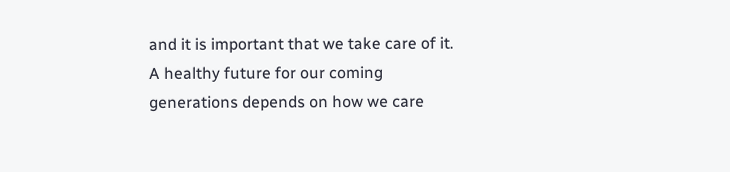and it is important that we take care of it. A healthy future for our coming generations depends on how we care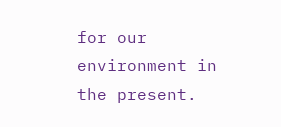for our environment in the present.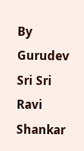By Gurudev Sri Sri Ravi Shankar